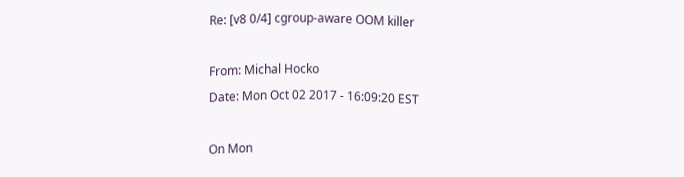Re: [v8 0/4] cgroup-aware OOM killer

From: Michal Hocko
Date: Mon Oct 02 2017 - 16:09:20 EST

On Mon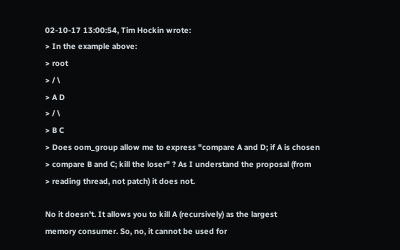02-10-17 13:00:54, Tim Hockin wrote:
> In the example above:
> root
> / \
> A D
> / \
> B C
> Does oom_group allow me to express "compare A and D; if A is chosen
> compare B and C; kill the loser" ? As I understand the proposal (from
> reading thread, not patch) it does not.

No it doesn't. It allows you to kill A (recursively) as the largest
memory consumer. So, no, it cannot be used for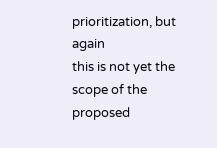prioritization, but again
this is not yet the scope of the proposed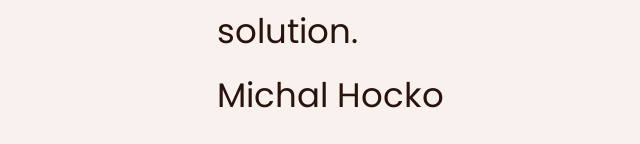solution.
Michal Hocko